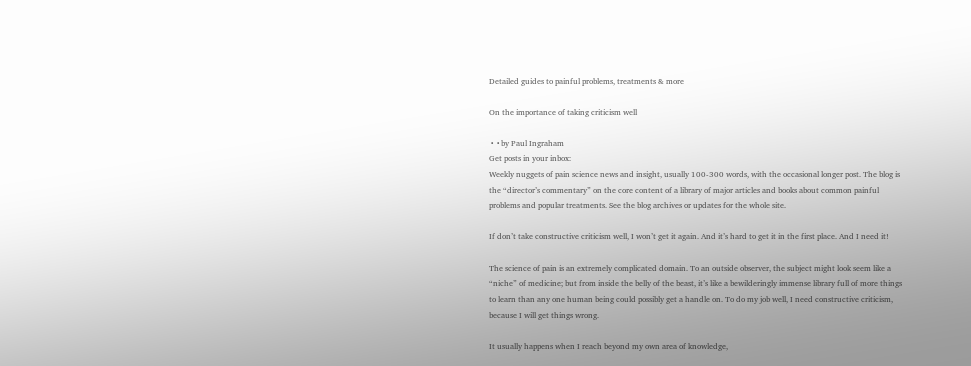Detailed guides to painful problems, treatments & more

On the importance of taking criticism well

 •  • by Paul Ingraham
Get posts in your inbox:
Weekly nuggets of pain science news and insight, usually 100-300 words, with the occasional longer post. The blog is the “director’s commentary” on the core content of a library of major articles and books about common painful problems and popular treatments. See the blog archives or updates for the whole site.

If don’t take constructive criticism well, I won’t get it again. And it’s hard to get it in the first place. And I need it!

The science of pain is an extremely complicated domain. To an outside observer, the subject might look seem like a “niche” of medicine; but from inside the belly of the beast, it’s like a bewilderingly immense library full of more things to learn than any one human being could possibly get a handle on. To do my job well, I need constructive criticism, because I will get things wrong.

It usually happens when I reach beyond my own area of knowledge,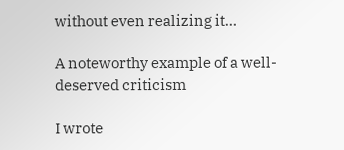without even realizing it…

A noteworthy example of a well-deserved criticism

I wrote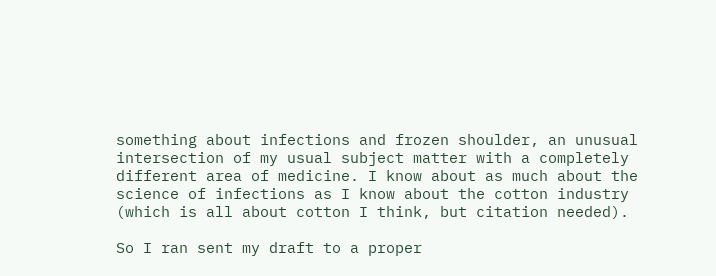something about infections and frozen shoulder, an unusual intersection of my usual subject matter with a completely different area of medicine. I know about as much about the science of infections as I know about the cotton industry (which is all about cotton I think, but citation needed).

So I ran sent my draft to a proper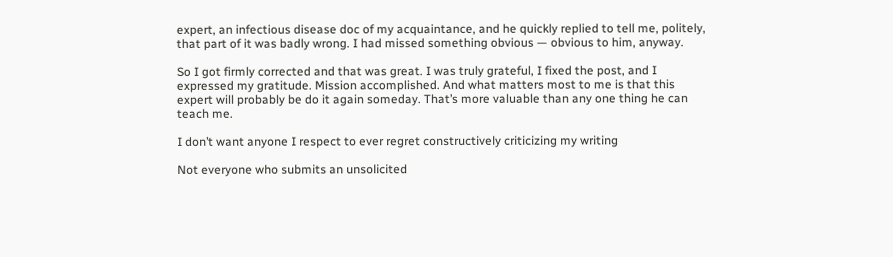expert, an infectious disease doc of my acquaintance, and he quickly replied to tell me, politely, that part of it was badly wrong. I had missed something obvious — obvious to him, anyway.

So I got firmly corrected and that was great. I was truly grateful, I fixed the post, and I expressed my gratitude. Mission accomplished. And what matters most to me is that this expert will probably be do it again someday. That’s more valuable than any one thing he can teach me.

I don’t want anyone I respect to ever regret constructively criticizing my writing

Not everyone who submits an unsolicited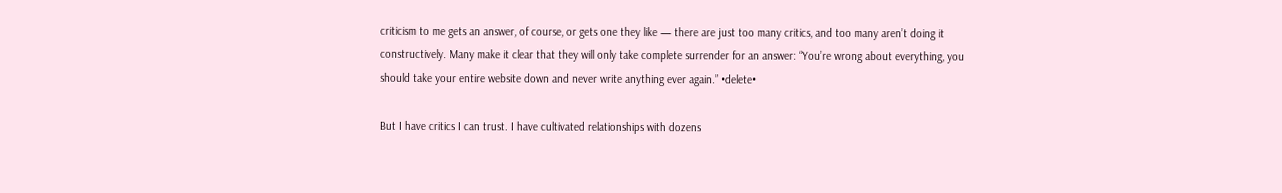criticism to me gets an answer, of course, or gets one they like — there are just too many critics, and too many aren’t doing it constructively. Many make it clear that they will only take complete surrender for an answer: “You’re wrong about everything, you should take your entire website down and never write anything ever again.” •delete•

But I have critics I can trust. I have cultivated relationships with dozens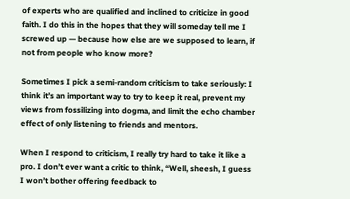of experts who are qualified and inclined to criticize in good faith. I do this in the hopes that they will someday tell me I screwed up — because how else are we supposed to learn, if not from people who know more?

Sometimes I pick a semi-random criticism to take seriously: I think it’s an important way to try to keep it real, prevent my views from fossilizing into dogma, and limit the echo chamber effect of only listening to friends and mentors.

When I respond to criticism, I really try hard to take it like a pro. I don’t ever want a critic to think, “Well, sheesh, I guess I won’t bother offering feedback to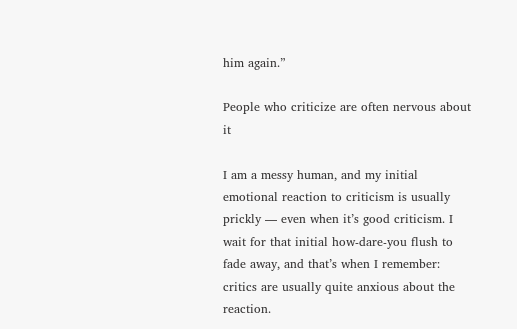him again.”

People who criticize are often nervous about it

I am a messy human, and my initial emotional reaction to criticism is usually prickly — even when it’s good criticism. I wait for that initial how-dare-you flush to fade away, and that’s when I remember: critics are usually quite anxious about the reaction.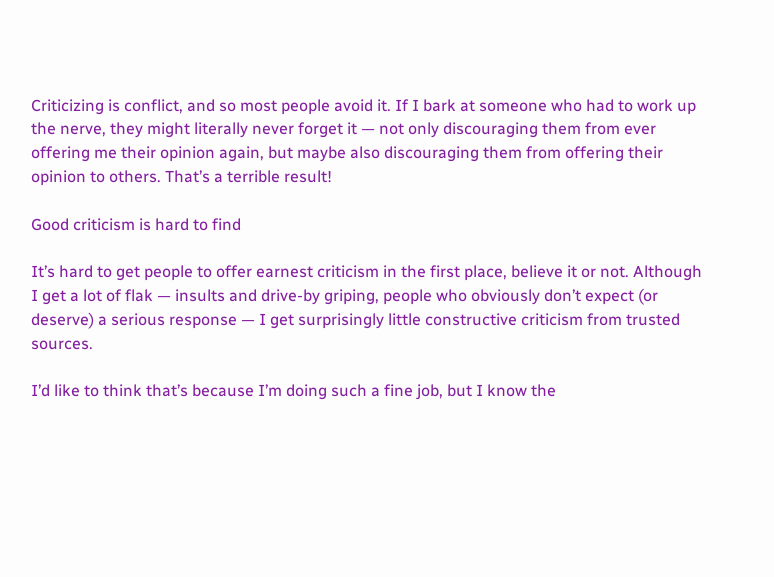Criticizing is conflict, and so most people avoid it. If I bark at someone who had to work up the nerve, they might literally never forget it — not only discouraging them from ever offering me their opinion again, but maybe also discouraging them from offering their opinion to others. That’s a terrible result!

Good criticism is hard to find

It’s hard to get people to offer earnest criticism in the first place, believe it or not. Although I get a lot of flak — insults and drive-by griping, people who obviously don’t expect (or deserve) a serious response — I get surprisingly little constructive criticism from trusted sources.

I’d like to think that’s because I’m doing such a fine job, but I know the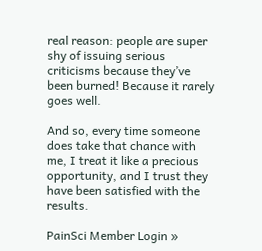real reason: people are super shy of issuing serious criticisms because they’ve been burned! Because it rarely goes well.

And so, every time someone does take that chance with me, I treat it like a precious opportunity, and I trust they have been satisfied with the results.

PainSci Member Login »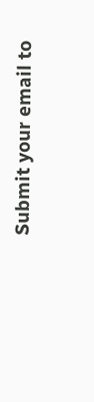Submit your email to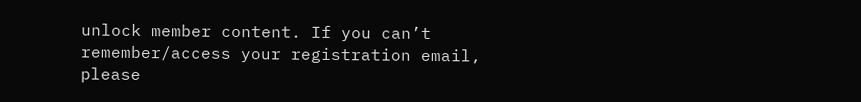unlock member content. If you can’t remember/access your registration email, please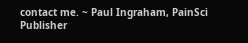contact me. ~ Paul Ingraham, PainSci Publisher